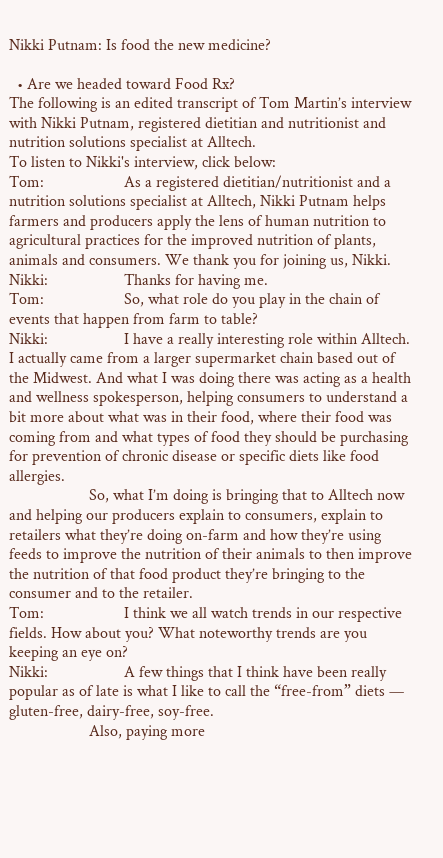Nikki Putnam: Is food the new medicine?

  • Are we headed toward Food Rx?
The following is an edited transcript of Tom Martin’s interview with Nikki Putnam, registered dietitian and nutritionist and nutrition solutions specialist at Alltech.
To listen to Nikki's interview, click below:
Tom:                    As a registered dietitian/nutritionist and a nutrition solutions specialist at Alltech, Nikki Putnam helps farmers and producers apply the lens of human nutrition to agricultural practices for the improved nutrition of plants, animals and consumers. We thank you for joining us, Nikki.
Nikki:                   Thanks for having me.
Tom:                    So, what role do you play in the chain of events that happen from farm to table?
Nikki:                   I have a really interesting role within Alltech. I actually came from a larger supermarket chain based out of the Midwest. And what I was doing there was acting as a health and wellness spokesperson, helping consumers to understand a bit more about what was in their food, where their food was coming from and what types of food they should be purchasing for prevention of chronic disease or specific diets like food allergies.
                    So, what I’m doing is bringing that to Alltech now and helping our producers explain to consumers, explain to retailers what they’re doing on-farm and how they’re using feeds to improve the nutrition of their animals to then improve the nutrition of that food product they’re bringing to the consumer and to the retailer.
Tom:                    I think we all watch trends in our respective fields. How about you? What noteworthy trends are you keeping an eye on?
Nikki:                   A few things that I think have been really popular as of late is what I like to call the “free-from” diets — gluten-free, dairy-free, soy-free.
                    Also, paying more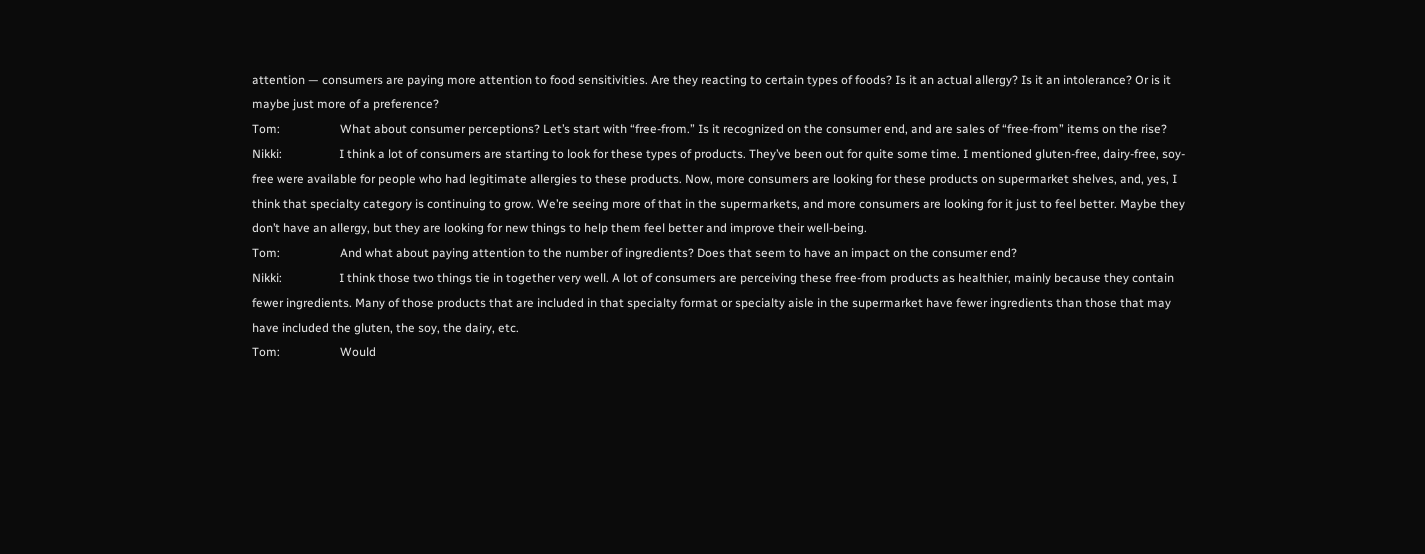attention — consumers are paying more attention to food sensitivities. Are they reacting to certain types of foods? Is it an actual allergy? Is it an intolerance? Or is it maybe just more of a preference?
Tom:                    What about consumer perceptions? Let’s start with “free-from.” Is it recognized on the consumer end, and are sales of “free-from” items on the rise?
Nikki:                   I think a lot of consumers are starting to look for these types of products. They’ve been out for quite some time. I mentioned gluten-free, dairy-free, soy-free were available for people who had legitimate allergies to these products. Now, more consumers are looking for these products on supermarket shelves, and, yes, I think that specialty category is continuing to grow. We’re seeing more of that in the supermarkets, and more consumers are looking for it just to feel better. Maybe they don’t have an allergy, but they are looking for new things to help them feel better and improve their well-being.
Tom:                    And what about paying attention to the number of ingredients? Does that seem to have an impact on the consumer end?
Nikki:                   I think those two things tie in together very well. A lot of consumers are perceiving these free-from products as healthier, mainly because they contain fewer ingredients. Many of those products that are included in that specialty format or specialty aisle in the supermarket have fewer ingredients than those that may have included the gluten, the soy, the dairy, etc.
Tom:                    Would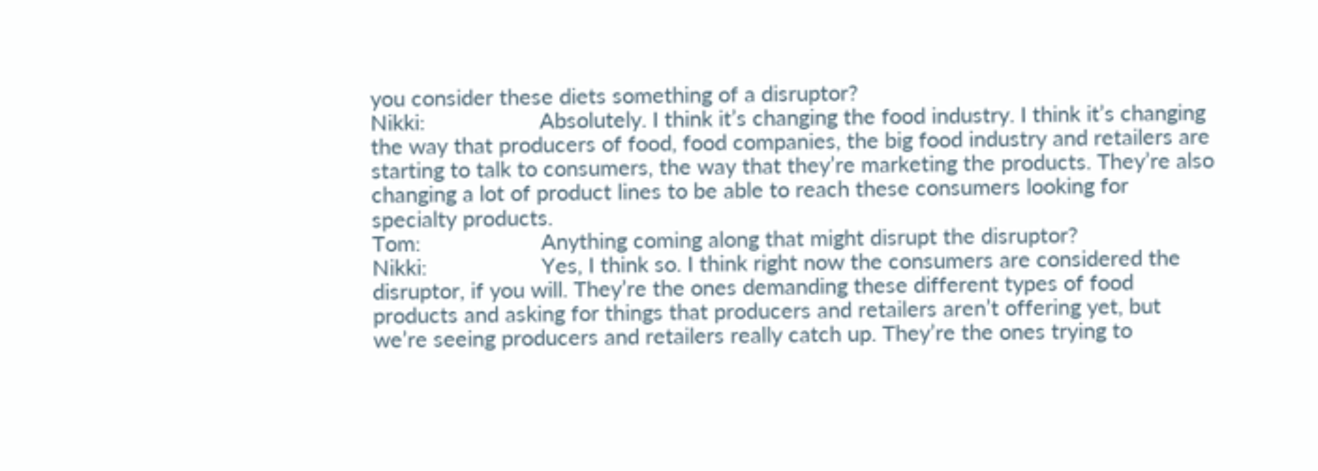you consider these diets something of a disruptor?
Nikki:                   Absolutely. I think it’s changing the food industry. I think it’s changing the way that producers of food, food companies, the big food industry and retailers are starting to talk to consumers, the way that they’re marketing the products. They’re also changing a lot of product lines to be able to reach these consumers looking for specialty products.
Tom:                    Anything coming along that might disrupt the disruptor?
Nikki:                   Yes, I think so. I think right now the consumers are considered the disruptor, if you will. They’re the ones demanding these different types of food products and asking for things that producers and retailers aren’t offering yet, but we’re seeing producers and retailers really catch up. They’re the ones trying to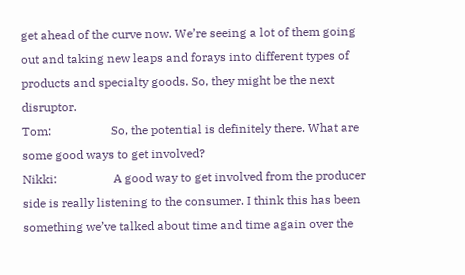get ahead of the curve now. We’re seeing a lot of them going out and taking new leaps and forays into different types of products and specialty goods. So, they might be the next disruptor.
Tom:                    So, the potential is definitely there. What are some good ways to get involved?
Nikki:                   A good way to get involved from the producer side is really listening to the consumer. I think this has been something we’ve talked about time and time again over the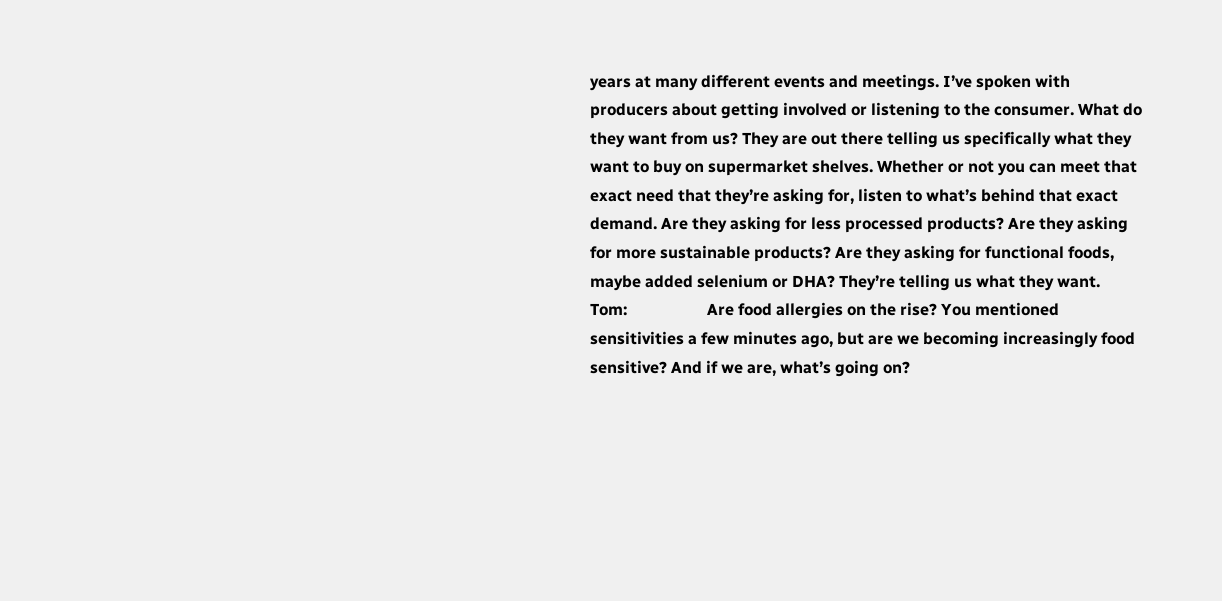years at many different events and meetings. I’ve spoken with producers about getting involved or listening to the consumer. What do they want from us? They are out there telling us specifically what they want to buy on supermarket shelves. Whether or not you can meet that exact need that they’re asking for, listen to what’s behind that exact demand. Are they asking for less processed products? Are they asking for more sustainable products? Are they asking for functional foods, maybe added selenium or DHA? They’re telling us what they want.
Tom:                    Are food allergies on the rise? You mentioned sensitivities a few minutes ago, but are we becoming increasingly food sensitive? And if we are, what’s going on?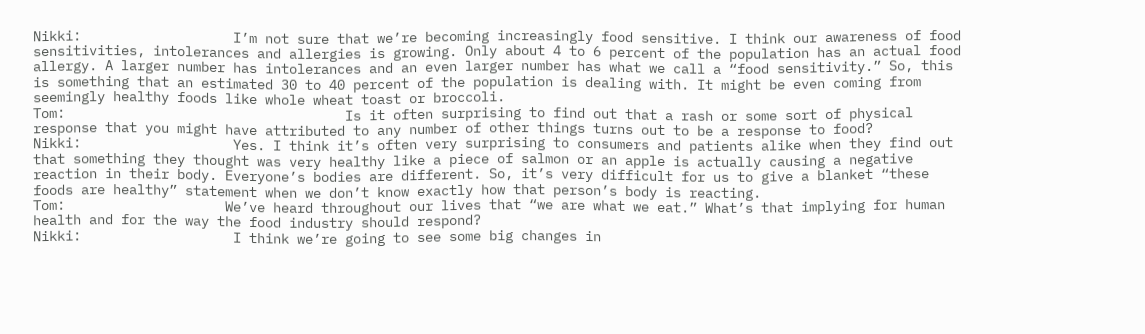Nikki:                   I’m not sure that we’re becoming increasingly food sensitive. I think our awareness of food sensitivities, intolerances and allergies is growing. Only about 4 to 6 percent of the population has an actual food allergy. A larger number has intolerances and an even larger number has what we call a “food sensitivity.” So, this is something that an estimated 30 to 40 percent of the population is dealing with. It might be even coming from seemingly healthy foods like whole wheat toast or broccoli.
Tom:                                   Is it often surprising to find out that a rash or some sort of physical response that you might have attributed to any number of other things turns out to be a response to food?
Nikki:                   Yes. I think it’s often very surprising to consumers and patients alike when they find out that something they thought was very healthy like a piece of salmon or an apple is actually causing a negative reaction in their body. Everyone’s bodies are different. So, it’s very difficult for us to give a blanket “these foods are healthy” statement when we don’t know exactly how that person’s body is reacting.
Tom:                    We’ve heard throughout our lives that “we are what we eat.” What’s that implying for human health and for the way the food industry should respond?
Nikki:                   I think we’re going to see some big changes in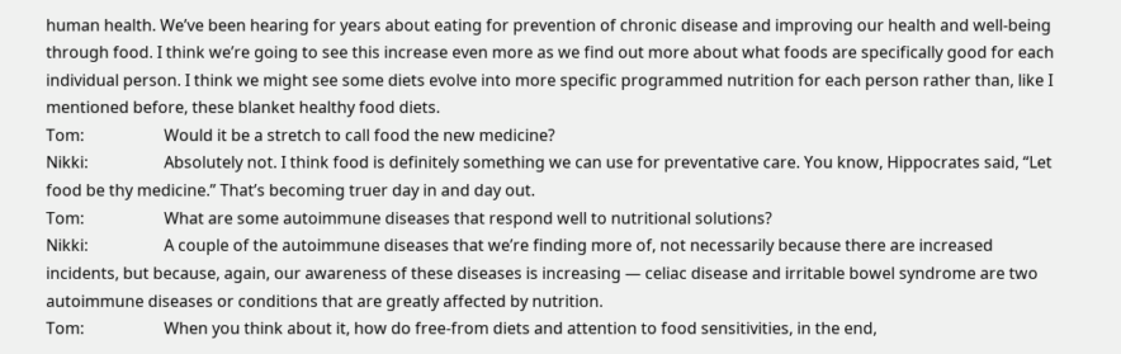human health. We’ve been hearing for years about eating for prevention of chronic disease and improving our health and well-being through food. I think we’re going to see this increase even more as we find out more about what foods are specifically good for each individual person. I think we might see some diets evolve into more specific programmed nutrition for each person rather than, like I mentioned before, these blanket healthy food diets.
Tom:                    Would it be a stretch to call food the new medicine?
Nikki:                   Absolutely not. I think food is definitely something we can use for preventative care. You know, Hippocrates said, “Let food be thy medicine.” That’s becoming truer day in and day out.
Tom:                    What are some autoimmune diseases that respond well to nutritional solutions?
Nikki:                   A couple of the autoimmune diseases that we’re finding more of, not necessarily because there are increased incidents, but because, again, our awareness of these diseases is increasing — celiac disease and irritable bowel syndrome are two autoimmune diseases or conditions that are greatly affected by nutrition.
Tom:                    When you think about it, how do free-from diets and attention to food sensitivities, in the end,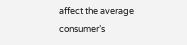affect the average consumer’s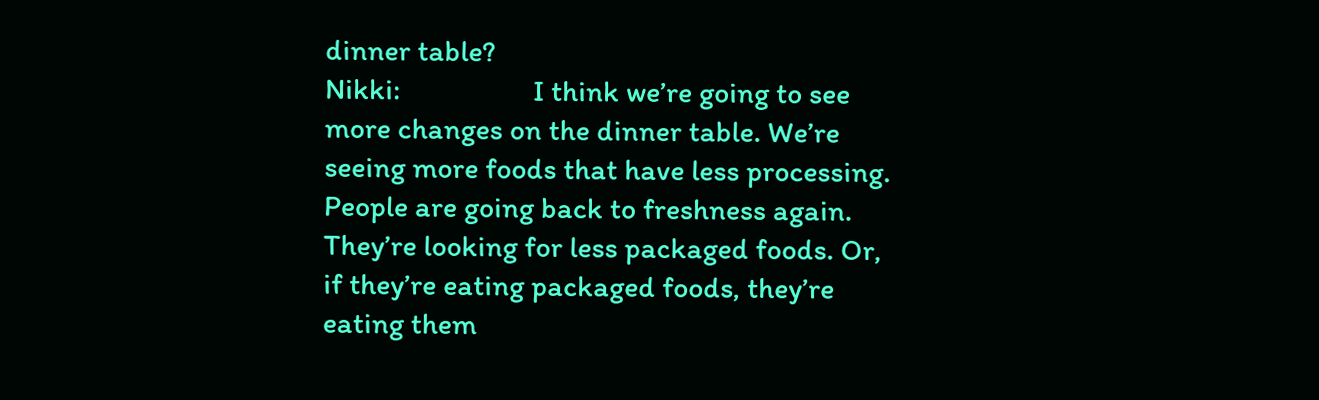dinner table?
Nikki:                   I think we’re going to see more changes on the dinner table. We’re seeing more foods that have less processing. People are going back to freshness again. They’re looking for less packaged foods. Or, if they’re eating packaged foods, they’re eating them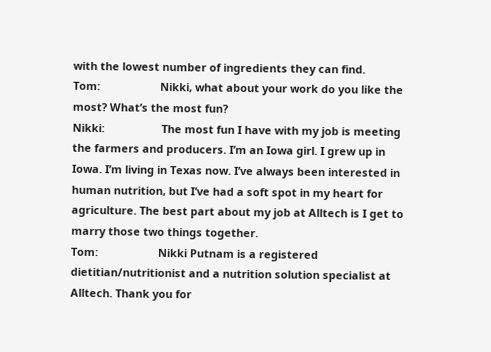with the lowest number of ingredients they can find.
Tom:                    Nikki, what about your work do you like the most? What’s the most fun?
Nikki:                   The most fun I have with my job is meeting the farmers and producers. I’m an Iowa girl. I grew up in Iowa. I’m living in Texas now. I’ve always been interested in human nutrition, but I’ve had a soft spot in my heart for agriculture. The best part about my job at Alltech is I get to marry those two things together.
Tom:                    Nikki Putnam is a registered dietitian/nutritionist and a nutrition solution specialist at Alltech. Thank you for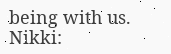being with us.
Nikki: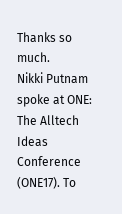Thanks so much.
Nikki Putnam spoke at ONE: The Alltech Ideas Conference (ONE17). To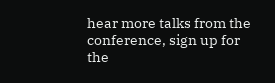hear more talks from the conference, sign up for the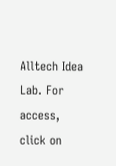Alltech Idea Lab. For access, click on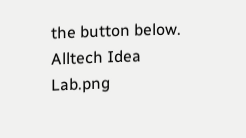the button below.
Alltech Idea Lab.png